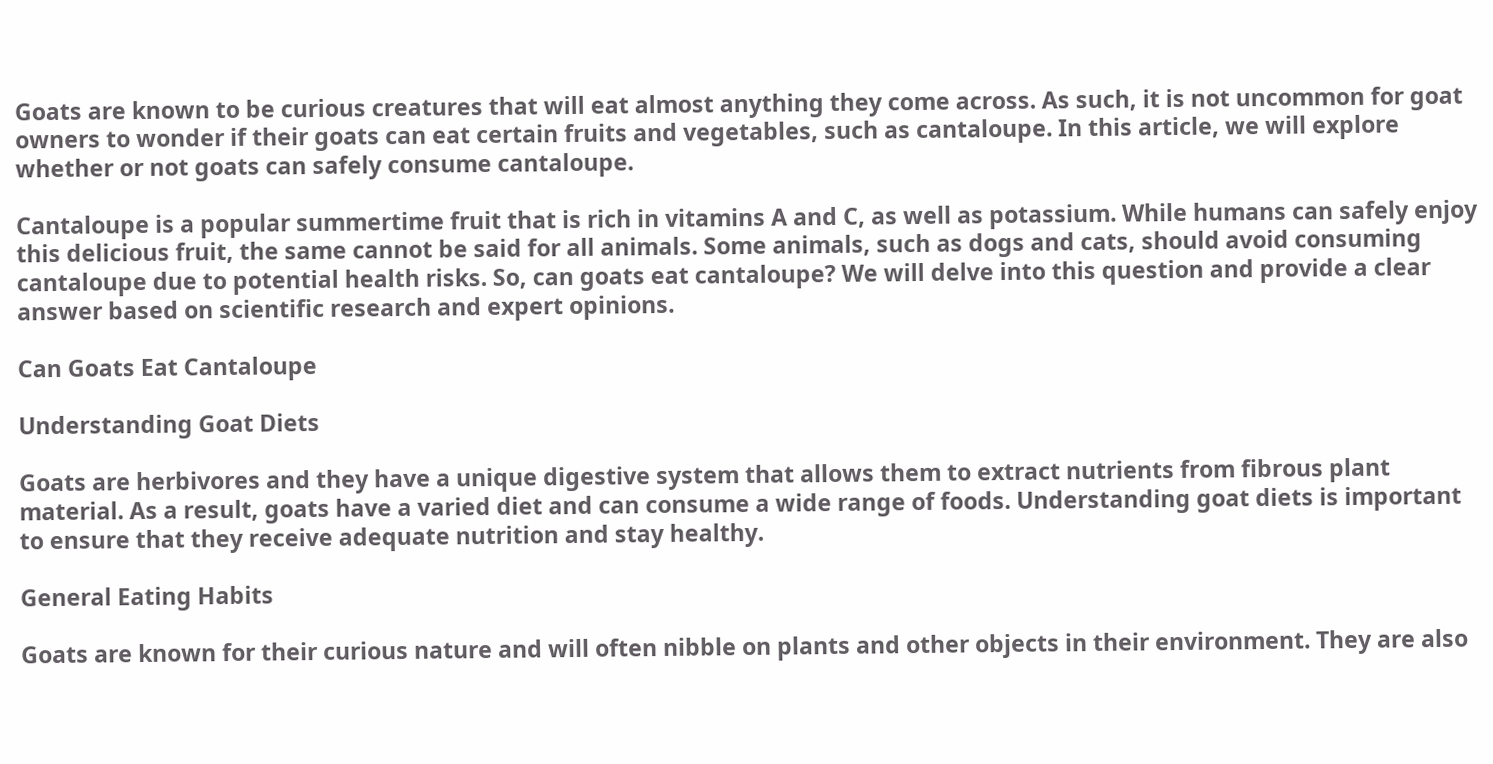Goats are known to be curious creatures that will eat almost anything they come across. As such, it is not uncommon for goat owners to wonder if their goats can eat certain fruits and vegetables, such as cantaloupe. In this article, we will explore whether or not goats can safely consume cantaloupe.

Cantaloupe is a popular summertime fruit that is rich in vitamins A and C, as well as potassium. While humans can safely enjoy this delicious fruit, the same cannot be said for all animals. Some animals, such as dogs and cats, should avoid consuming cantaloupe due to potential health risks. So, can goats eat cantaloupe? We will delve into this question and provide a clear answer based on scientific research and expert opinions.

Can Goats Eat Cantaloupe

Understanding Goat Diets

Goats are herbivores and they have a unique digestive system that allows them to extract nutrients from fibrous plant material. As a result, goats have a varied diet and can consume a wide range of foods. Understanding goat diets is important to ensure that they receive adequate nutrition and stay healthy.

General Eating Habits

Goats are known for their curious nature and will often nibble on plants and other objects in their environment. They are also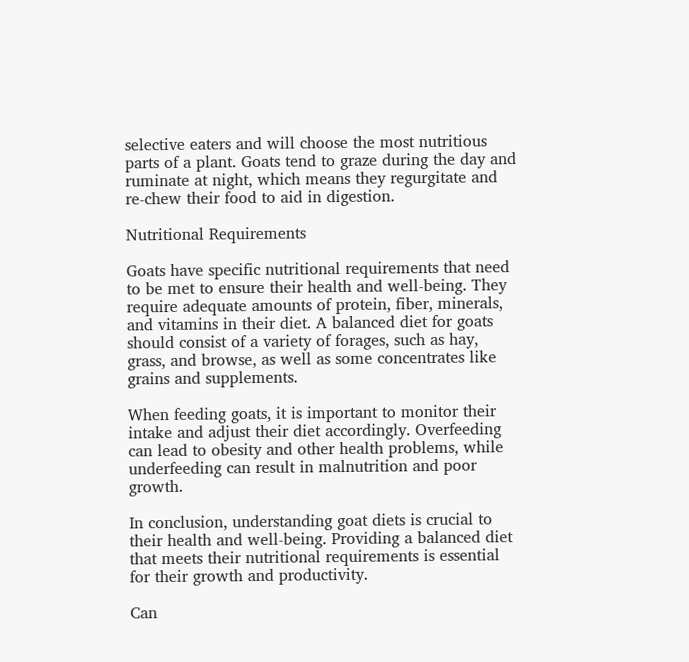selective eaters and will choose the most nutritious parts of a plant. Goats tend to graze during the day and ruminate at night, which means they regurgitate and re-chew their food to aid in digestion.

Nutritional Requirements

Goats have specific nutritional requirements that need to be met to ensure their health and well-being. They require adequate amounts of protein, fiber, minerals, and vitamins in their diet. A balanced diet for goats should consist of a variety of forages, such as hay, grass, and browse, as well as some concentrates like grains and supplements.

When feeding goats, it is important to monitor their intake and adjust their diet accordingly. Overfeeding can lead to obesity and other health problems, while underfeeding can result in malnutrition and poor growth.

In conclusion, understanding goat diets is crucial to their health and well-being. Providing a balanced diet that meets their nutritional requirements is essential for their growth and productivity.

Can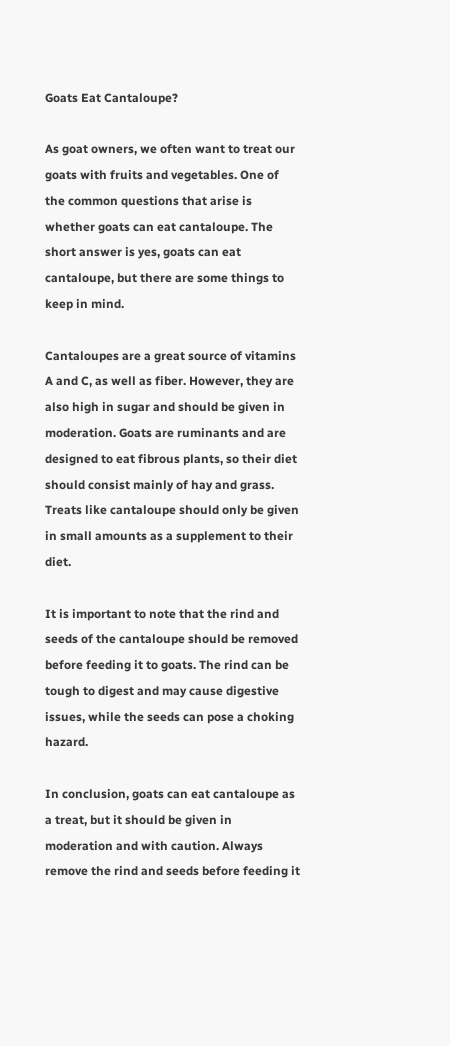Goats Eat Cantaloupe?

As goat owners, we often want to treat our goats with fruits and vegetables. One of the common questions that arise is whether goats can eat cantaloupe. The short answer is yes, goats can eat cantaloupe, but there are some things to keep in mind.

Cantaloupes are a great source of vitamins A and C, as well as fiber. However, they are also high in sugar and should be given in moderation. Goats are ruminants and are designed to eat fibrous plants, so their diet should consist mainly of hay and grass. Treats like cantaloupe should only be given in small amounts as a supplement to their diet.

It is important to note that the rind and seeds of the cantaloupe should be removed before feeding it to goats. The rind can be tough to digest and may cause digestive issues, while the seeds can pose a choking hazard.

In conclusion, goats can eat cantaloupe as a treat, but it should be given in moderation and with caution. Always remove the rind and seeds before feeding it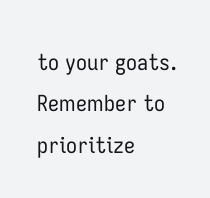to your goats. Remember to prioritize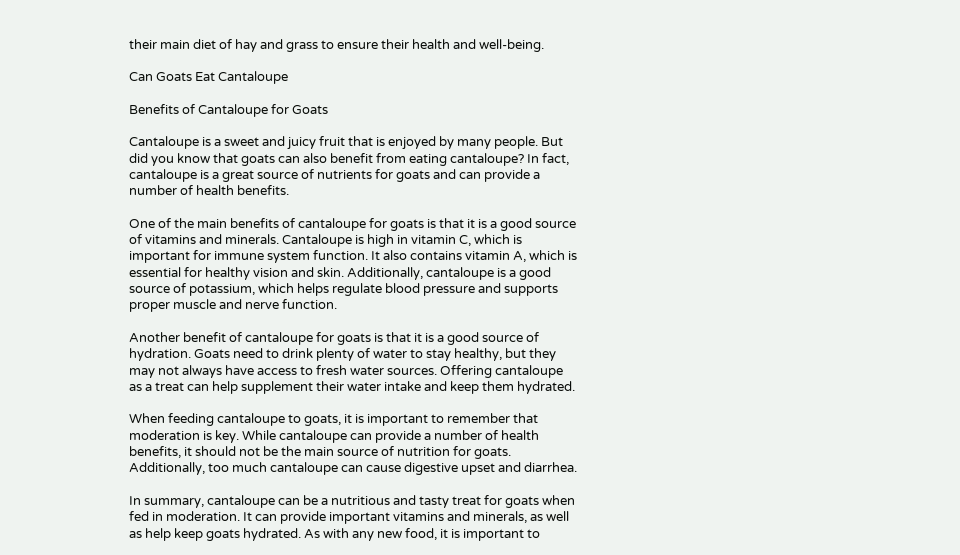their main diet of hay and grass to ensure their health and well-being.

Can Goats Eat Cantaloupe

Benefits of Cantaloupe for Goats

Cantaloupe is a sweet and juicy fruit that is enjoyed by many people. But did you know that goats can also benefit from eating cantaloupe? In fact, cantaloupe is a great source of nutrients for goats and can provide a number of health benefits.

One of the main benefits of cantaloupe for goats is that it is a good source of vitamins and minerals. Cantaloupe is high in vitamin C, which is important for immune system function. It also contains vitamin A, which is essential for healthy vision and skin. Additionally, cantaloupe is a good source of potassium, which helps regulate blood pressure and supports proper muscle and nerve function.

Another benefit of cantaloupe for goats is that it is a good source of hydration. Goats need to drink plenty of water to stay healthy, but they may not always have access to fresh water sources. Offering cantaloupe as a treat can help supplement their water intake and keep them hydrated.

When feeding cantaloupe to goats, it is important to remember that moderation is key. While cantaloupe can provide a number of health benefits, it should not be the main source of nutrition for goats. Additionally, too much cantaloupe can cause digestive upset and diarrhea.

In summary, cantaloupe can be a nutritious and tasty treat for goats when fed in moderation. It can provide important vitamins and minerals, as well as help keep goats hydrated. As with any new food, it is important to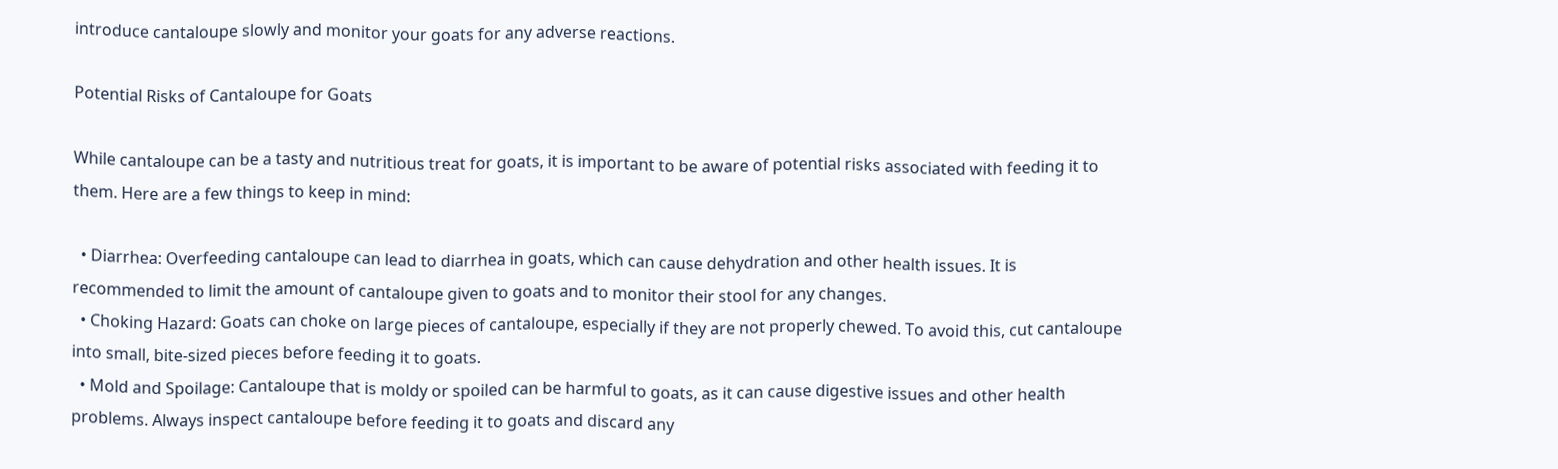introduce cantaloupe slowly and monitor your goats for any adverse reactions.

Potential Risks of Cantaloupe for Goats

While cantaloupe can be a tasty and nutritious treat for goats, it is important to be aware of potential risks associated with feeding it to them. Here are a few things to keep in mind:

  • Diarrhea: Overfeeding cantaloupe can lead to diarrhea in goats, which can cause dehydration and other health issues. It is recommended to limit the amount of cantaloupe given to goats and to monitor their stool for any changes.
  • Choking Hazard: Goats can choke on large pieces of cantaloupe, especially if they are not properly chewed. To avoid this, cut cantaloupe into small, bite-sized pieces before feeding it to goats.
  • Mold and Spoilage: Cantaloupe that is moldy or spoiled can be harmful to goats, as it can cause digestive issues and other health problems. Always inspect cantaloupe before feeding it to goats and discard any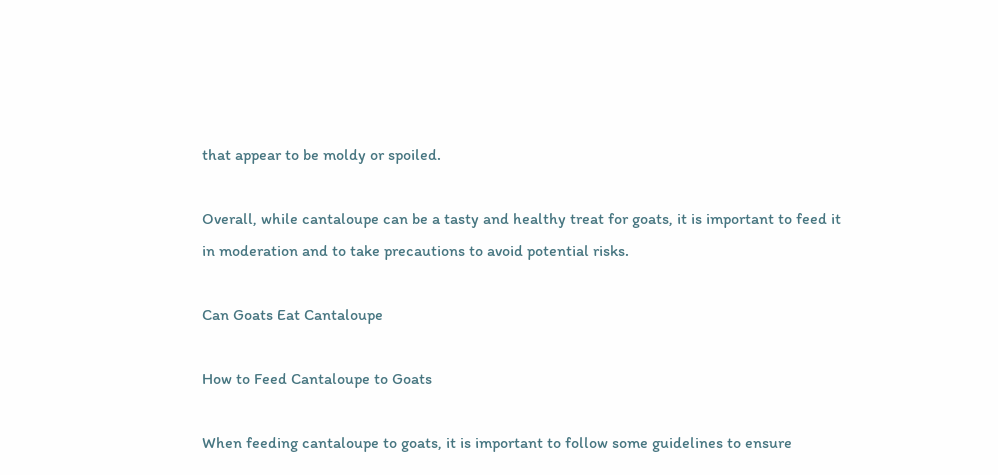that appear to be moldy or spoiled.

Overall, while cantaloupe can be a tasty and healthy treat for goats, it is important to feed it in moderation and to take precautions to avoid potential risks.

Can Goats Eat Cantaloupe

How to Feed Cantaloupe to Goats

When feeding cantaloupe to goats, it is important to follow some guidelines to ensure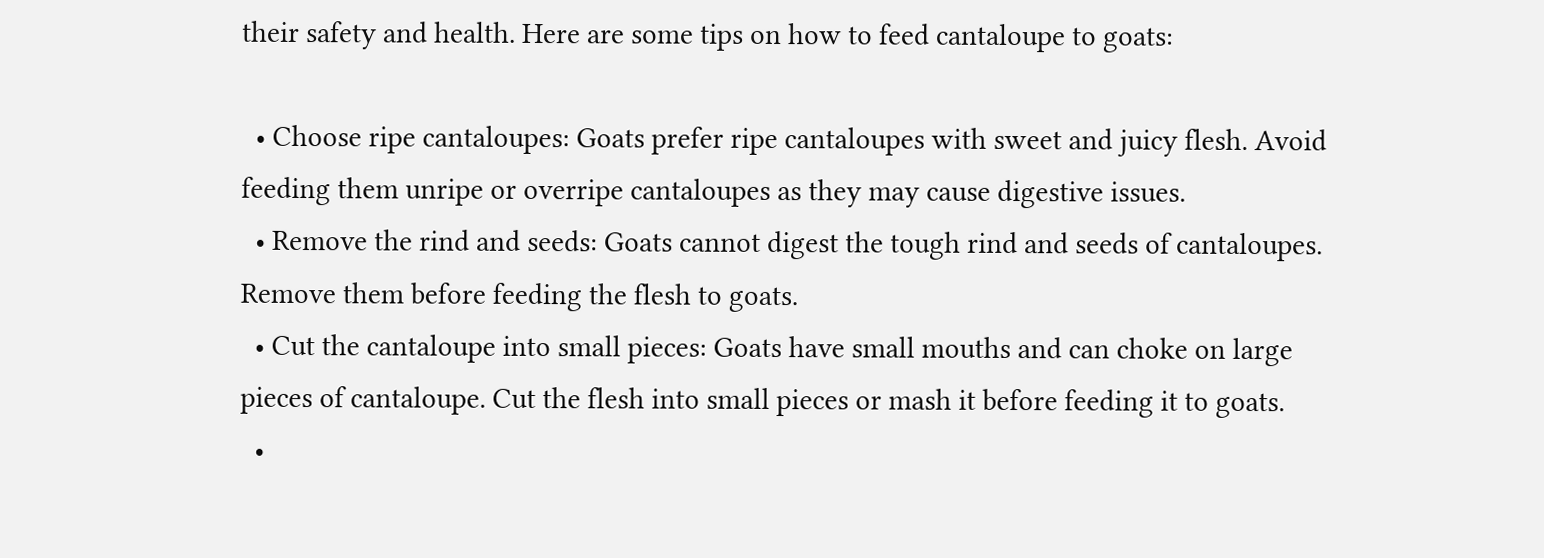their safety and health. Here are some tips on how to feed cantaloupe to goats:

  • Choose ripe cantaloupes: Goats prefer ripe cantaloupes with sweet and juicy flesh. Avoid feeding them unripe or overripe cantaloupes as they may cause digestive issues.
  • Remove the rind and seeds: Goats cannot digest the tough rind and seeds of cantaloupes. Remove them before feeding the flesh to goats.
  • Cut the cantaloupe into small pieces: Goats have small mouths and can choke on large pieces of cantaloupe. Cut the flesh into small pieces or mash it before feeding it to goats.
  •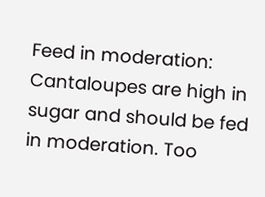Feed in moderation: Cantaloupes are high in sugar and should be fed in moderation. Too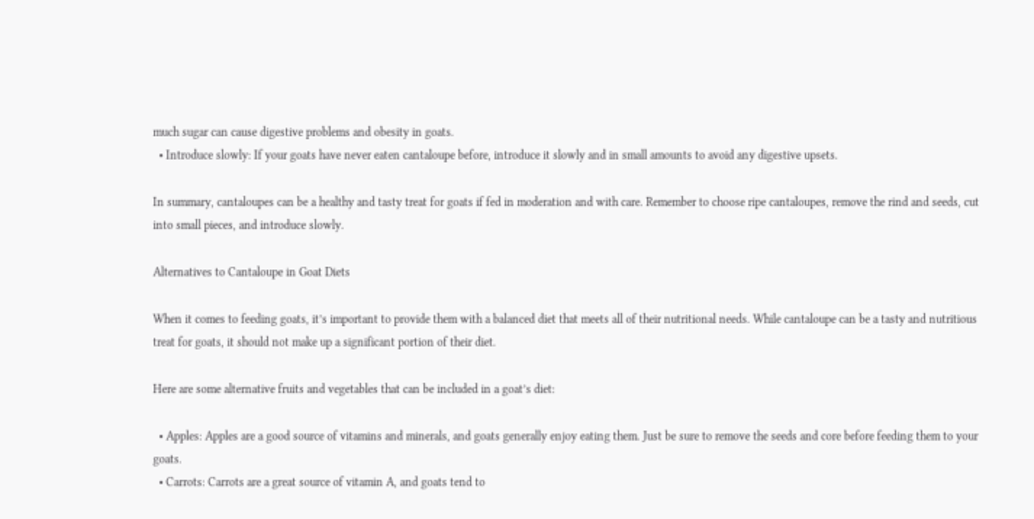much sugar can cause digestive problems and obesity in goats.
  • Introduce slowly: If your goats have never eaten cantaloupe before, introduce it slowly and in small amounts to avoid any digestive upsets.

In summary, cantaloupes can be a healthy and tasty treat for goats if fed in moderation and with care. Remember to choose ripe cantaloupes, remove the rind and seeds, cut into small pieces, and introduce slowly.

Alternatives to Cantaloupe in Goat Diets

When it comes to feeding goats, it’s important to provide them with a balanced diet that meets all of their nutritional needs. While cantaloupe can be a tasty and nutritious treat for goats, it should not make up a significant portion of their diet.

Here are some alternative fruits and vegetables that can be included in a goat’s diet:

  • Apples: Apples are a good source of vitamins and minerals, and goats generally enjoy eating them. Just be sure to remove the seeds and core before feeding them to your goats.
  • Carrots: Carrots are a great source of vitamin A, and goats tend to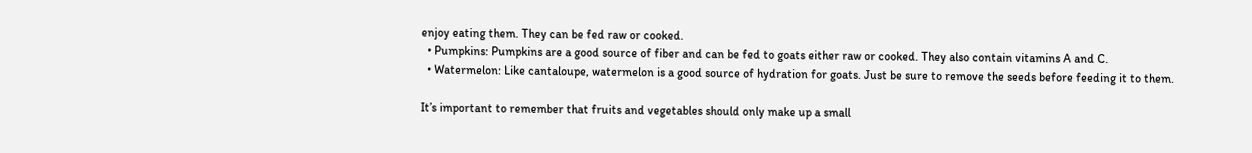enjoy eating them. They can be fed raw or cooked.
  • Pumpkins: Pumpkins are a good source of fiber and can be fed to goats either raw or cooked. They also contain vitamins A and C.
  • Watermelon: Like cantaloupe, watermelon is a good source of hydration for goats. Just be sure to remove the seeds before feeding it to them.

It’s important to remember that fruits and vegetables should only make up a small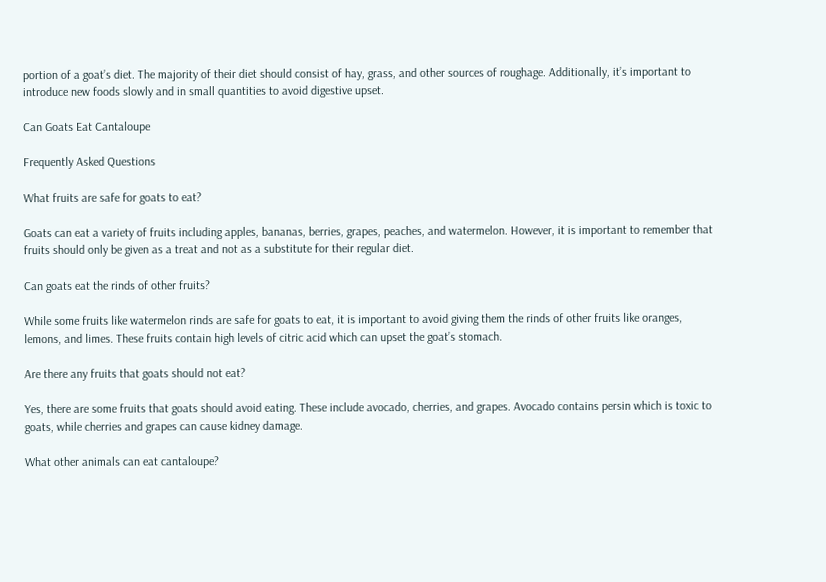portion of a goat’s diet. The majority of their diet should consist of hay, grass, and other sources of roughage. Additionally, it’s important to introduce new foods slowly and in small quantities to avoid digestive upset.

Can Goats Eat Cantaloupe

Frequently Asked Questions

What fruits are safe for goats to eat?

Goats can eat a variety of fruits including apples, bananas, berries, grapes, peaches, and watermelon. However, it is important to remember that fruits should only be given as a treat and not as a substitute for their regular diet.

Can goats eat the rinds of other fruits?

While some fruits like watermelon rinds are safe for goats to eat, it is important to avoid giving them the rinds of other fruits like oranges, lemons, and limes. These fruits contain high levels of citric acid which can upset the goat’s stomach.

Are there any fruits that goats should not eat?

Yes, there are some fruits that goats should avoid eating. These include avocado, cherries, and grapes. Avocado contains persin which is toxic to goats, while cherries and grapes can cause kidney damage.

What other animals can eat cantaloupe?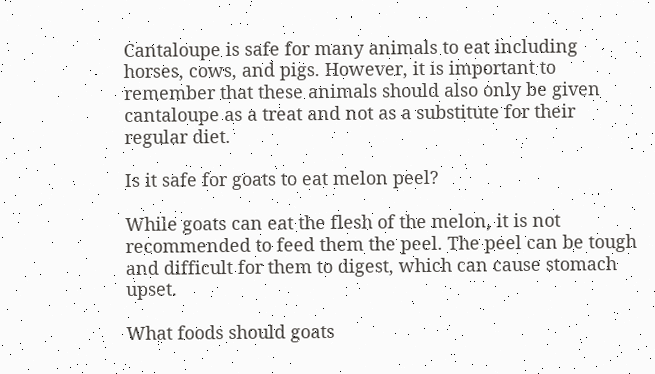Cantaloupe is safe for many animals to eat including horses, cows, and pigs. However, it is important to remember that these animals should also only be given cantaloupe as a treat and not as a substitute for their regular diet.

Is it safe for goats to eat melon peel?

While goats can eat the flesh of the melon, it is not recommended to feed them the peel. The peel can be tough and difficult for them to digest, which can cause stomach upset.

What foods should goats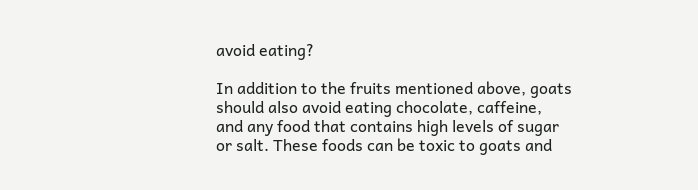avoid eating?

In addition to the fruits mentioned above, goats should also avoid eating chocolate, caffeine, and any food that contains high levels of sugar or salt. These foods can be toxic to goats and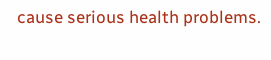cause serious health problems.